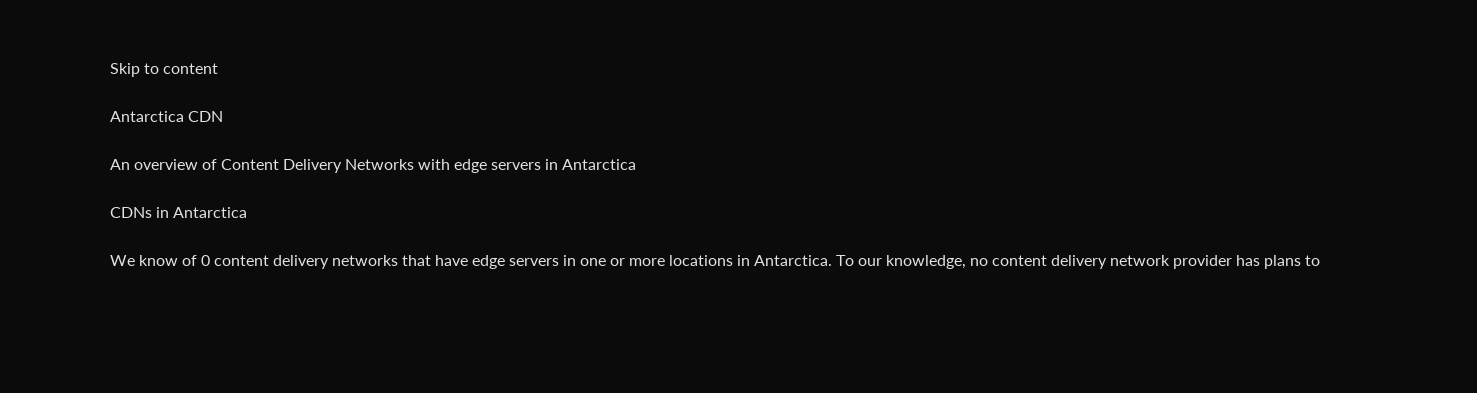Skip to content

Antarctica CDN

An overview of Content Delivery Networks with edge servers in Antarctica

CDNs in Antarctica

We know of 0 content delivery networks that have edge servers in one or more locations in Antarctica. To our knowledge, no content delivery network provider has plans to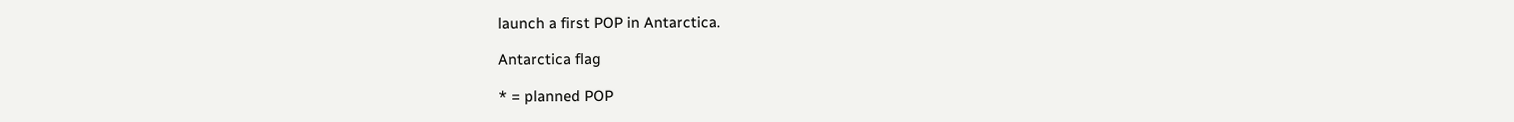launch a first POP in Antarctica.

Antarctica flag

* = planned POP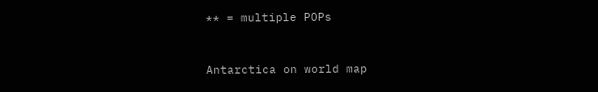** = multiple POPs


Antarctica on world map